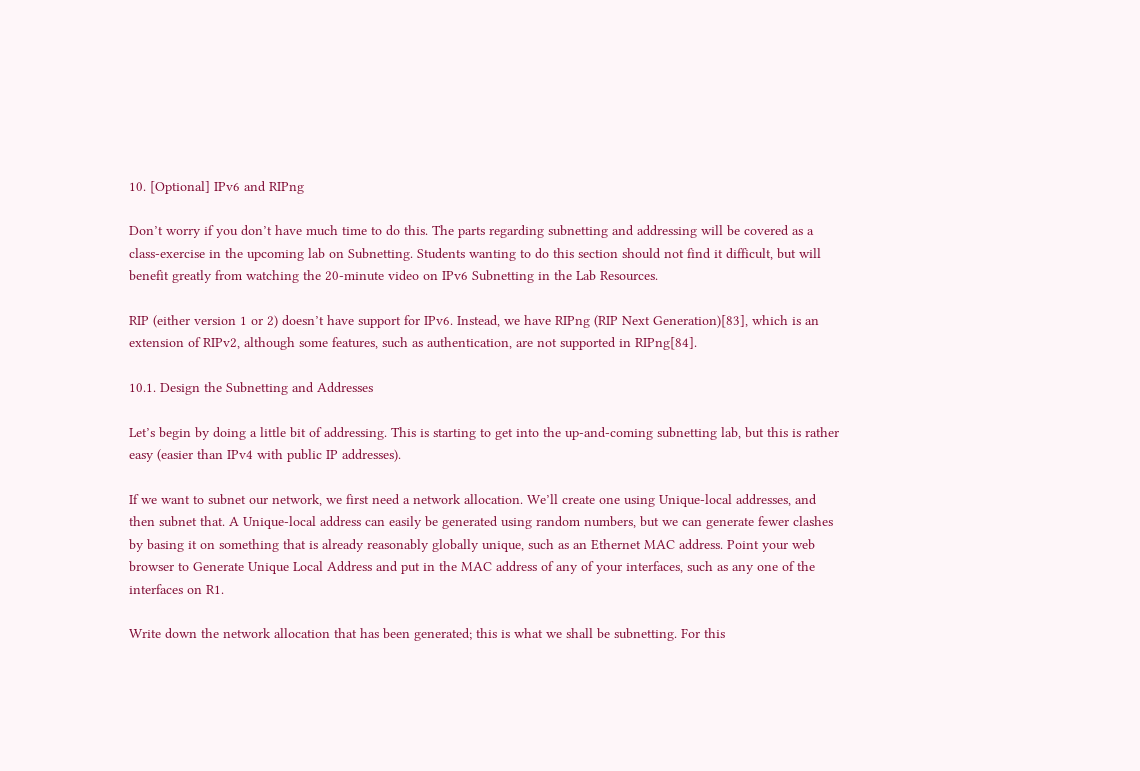10. [Optional] IPv6 and RIPng

Don’t worry if you don’t have much time to do this. The parts regarding subnetting and addressing will be covered as a class-exercise in the upcoming lab on Subnetting. Students wanting to do this section should not find it difficult, but will benefit greatly from watching the 20-minute video on IPv6 Subnetting in the Lab Resources.

RIP (either version 1 or 2) doesn’t have support for IPv6. Instead, we have RIPng (RIP Next Generation)[83], which is an extension of RIPv2, although some features, such as authentication, are not supported in RIPng[84].

10.1. Design the Subnetting and Addresses

Let’s begin by doing a little bit of addressing. This is starting to get into the up-and-coming subnetting lab, but this is rather easy (easier than IPv4 with public IP addresses).

If we want to subnet our network, we first need a network allocation. We’ll create one using Unique-local addresses, and then subnet that. A Unique-local address can easily be generated using random numbers, but we can generate fewer clashes by basing it on something that is already reasonably globally unique, such as an Ethernet MAC address. Point your web browser to Generate Unique Local Address and put in the MAC address of any of your interfaces, such as any one of the interfaces on R1.

Write down the network allocation that has been generated; this is what we shall be subnetting. For this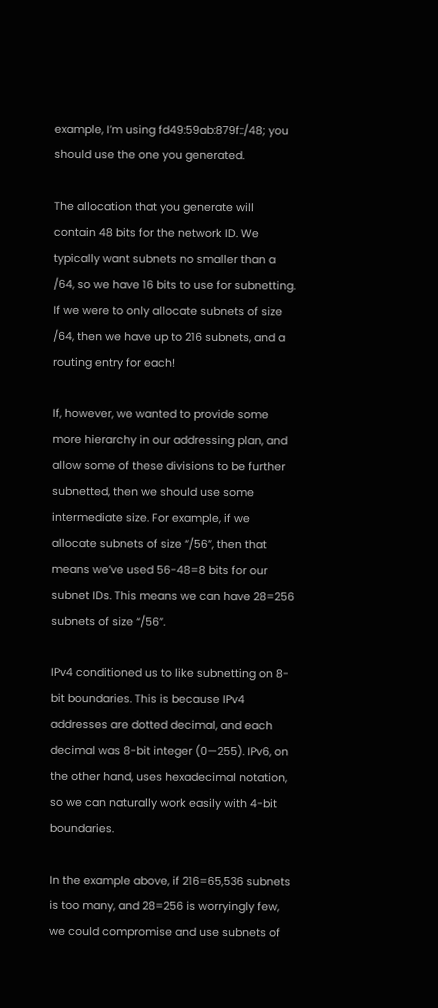example, I’m using fd49:59ab:879f::/48; you should use the one you generated.

The allocation that you generate will contain 48 bits for the network ID. We typically want subnets no smaller than a /64, so we have 16 bits to use for subnetting. If we were to only allocate subnets of size /64, then we have up to 216 subnets, and a routing entry for each!

If, however, we wanted to provide some more hierarchy in our addressing plan, and allow some of these divisions to be further subnetted, then we should use some intermediate size. For example, if we allocate subnets of size “/56”, then that means we’ve used 56-48=8 bits for our subnet IDs. This means we can have 28=256 subnets of size “/56”.

IPv4 conditioned us to like subnetting on 8-bit boundaries. This is because IPv4 addresses are dotted decimal, and each decimal was 8-bit integer (0—255). IPv6, on the other hand, uses hexadecimal notation, so we can naturally work easily with 4-bit boundaries.

In the example above, if 216=65,536 subnets is too many, and 28=256 is worryingly few, we could compromise and use subnets of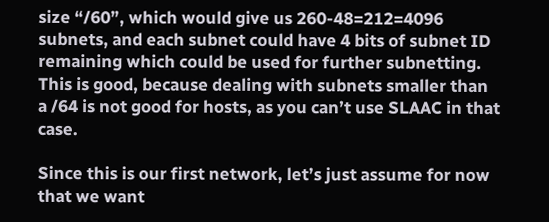size “/60”, which would give us 260-48=212=4096 subnets, and each subnet could have 4 bits of subnet ID remaining which could be used for further subnetting. This is good, because dealing with subnets smaller than a /64 is not good for hosts, as you can’t use SLAAC in that case.

Since this is our first network, let’s just assume for now that we want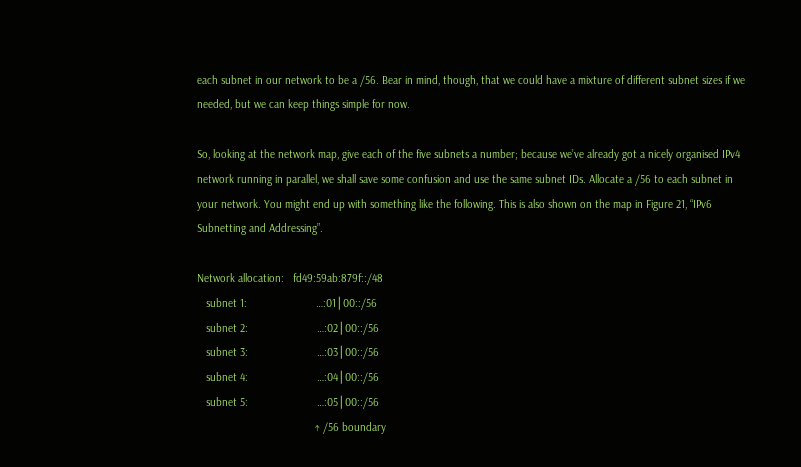each subnet in our network to be a /56. Bear in mind, though, that we could have a mixture of different subnet sizes if we needed, but we can keep things simple for now.

So, looking at the network map, give each of the five subnets a number; because we’ve already got a nicely organised IPv4 network running in parallel, we shall save some confusion and use the same subnet IDs. Allocate a /56 to each subnet in your network. You might end up with something like the following. This is also shown on the map in Figure 21, “IPv6 Subnetting and Addressing”.

Network allocation:   fd49:59ab:879f::/48
   subnet 1:                       …:01│00::/56
   subnet 2:                       …:02│00::/56
   subnet 3:                       …:03│00::/56
   subnet 4:                       …:04│00::/56
   subnet 5:                       …:05│00::/56
                                       ↑ /56 boundary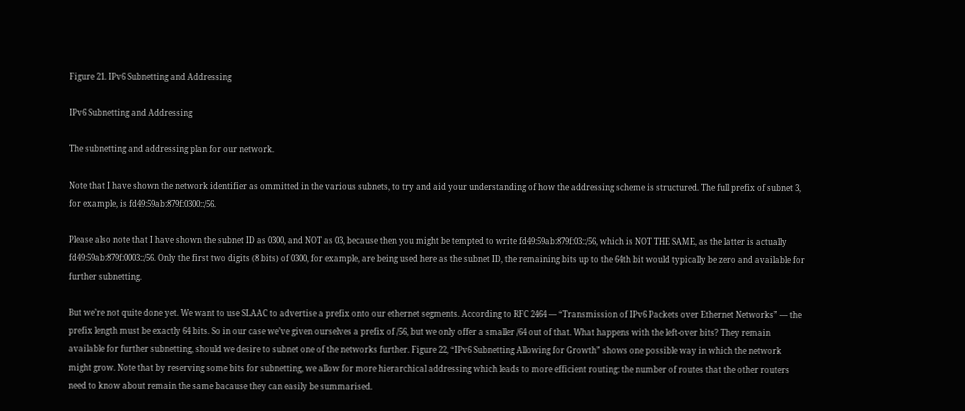Figure 21. IPv6 Subnetting and Addressing

IPv6 Subnetting and Addressing

The subnetting and addressing plan for our network.

Note that I have shown the network identifier as ommitted in the various subnets, to try and aid your understanding of how the addressing scheme is structured. The full prefix of subnet 3, for example, is fd49:59ab:879f:0300::/56.

Please also note that I have shown the subnet ID as 0300, and NOT as 03, because then you might be tempted to write fd49:59ab:879f:03::/56, which is NOT THE SAME, as the latter is actually fd49:59ab:879f:0003::/56. Only the first two digits (8 bits) of 0300, for example, are being used here as the subnet ID, the remaining bits up to the 64th bit would typically be zero and available for further subnetting.

But we’re not quite done yet. We want to use SLAAC to advertise a prefix onto our ethernet segments. According to RFC 2464 — “Transmission of IPv6 Packets over Ethernet Networks” — the prefix length must be exactly 64 bits. So in our case we’ve given ourselves a prefix of /56, but we only offer a smaller /64 out of that. What happens with the left-over bits? They remain available for further subnetting, should we desire to subnet one of the networks further. Figure 22, “IPv6 Subnetting Allowing for Growth” shows one possible way in which the network might grow. Note that by reserving some bits for subnetting, we allow for more hierarchical addressing which leads to more efficient routing: the number of routes that the other routers need to know about remain the same bacause they can easily be summarised.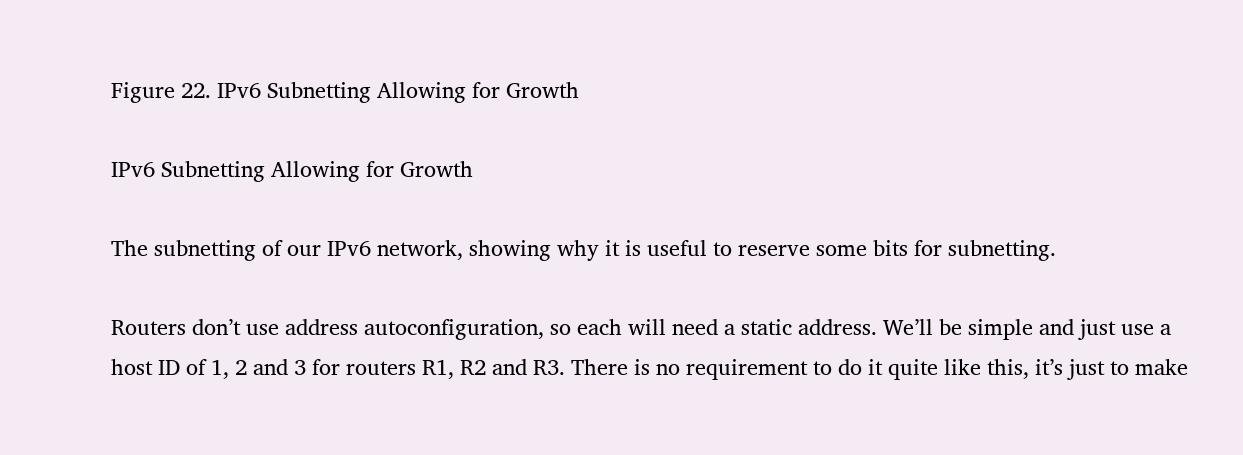Figure 22. IPv6 Subnetting Allowing for Growth

IPv6 Subnetting Allowing for Growth

The subnetting of our IPv6 network, showing why it is useful to reserve some bits for subnetting.

Routers don’t use address autoconfiguration, so each will need a static address. We’ll be simple and just use a host ID of 1, 2 and 3 for routers R1, R2 and R3. There is no requirement to do it quite like this, it’s just to make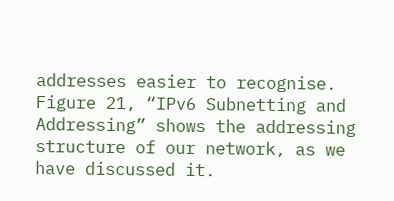addresses easier to recognise. Figure 21, “IPv6 Subnetting and Addressing” shows the addressing structure of our network, as we have discussed it.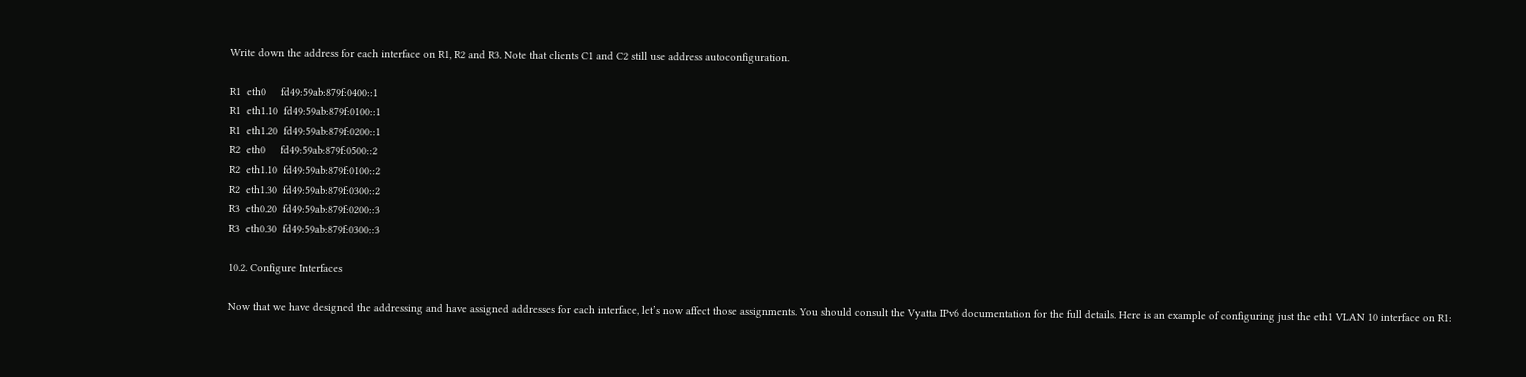Write down the address for each interface on R1, R2 and R3. Note that clients C1 and C2 still use address autoconfiguration.

R1  eth0     fd49:59ab:879f:0400::1
R1  eth1.10  fd49:59ab:879f:0100::1
R1  eth1.20  fd49:59ab:879f:0200::1
R2  eth0     fd49:59ab:879f:0500::2
R2  eth1.10  fd49:59ab:879f:0100::2
R2  eth1.30  fd49:59ab:879f:0300::2
R3  eth0.20  fd49:59ab:879f:0200::3
R3  eth0.30  fd49:59ab:879f:0300::3

10.2. Configure Interfaces

Now that we have designed the addressing and have assigned addresses for each interface, let’s now affect those assignments. You should consult the Vyatta IPv6 documentation for the full details. Here is an example of configuring just the eth1 VLAN 10 interface on R1: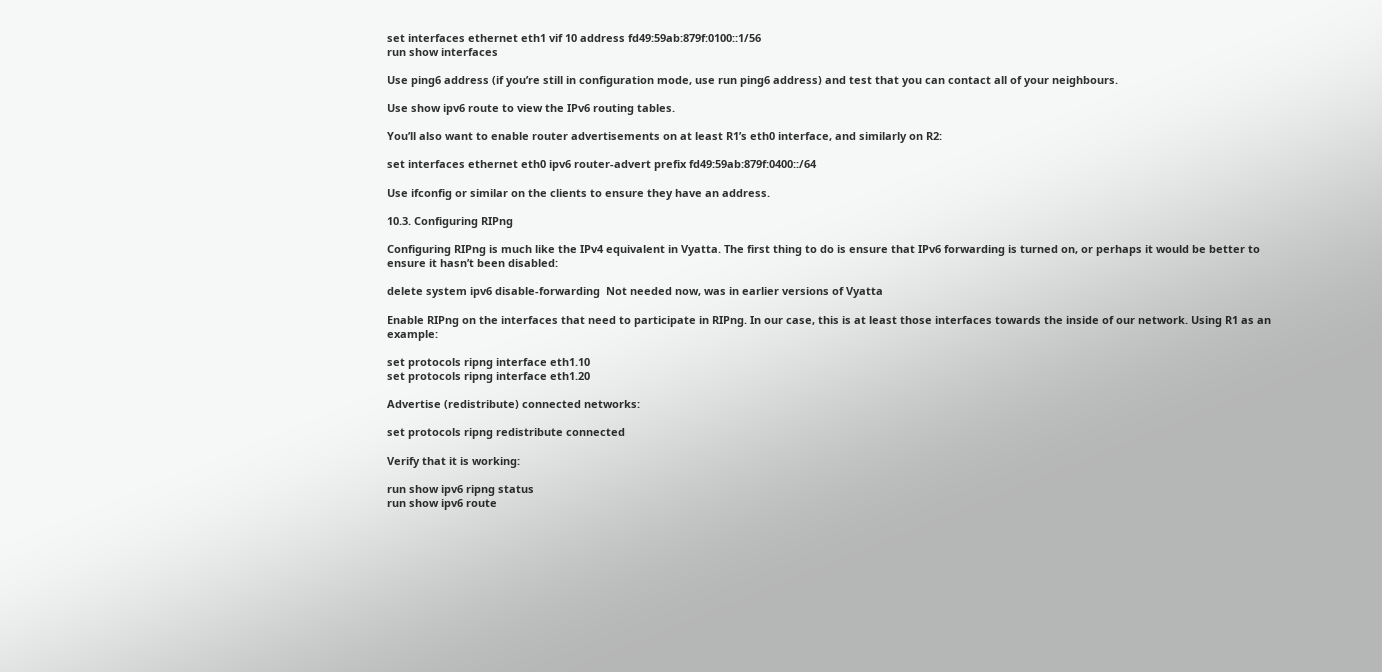set interfaces ethernet eth1 vif 10 address fd49:59ab:879f:0100::1/56
run show interfaces

Use ping6 address (if you’re still in configuration mode, use run ping6 address) and test that you can contact all of your neighbours.

Use show ipv6 route to view the IPv6 routing tables.

You’ll also want to enable router advertisements on at least R1’s eth0 interface, and similarly on R2:

set interfaces ethernet eth0 ipv6 router-advert prefix fd49:59ab:879f:0400::/64

Use ifconfig or similar on the clients to ensure they have an address.

10.3. Configuring RIPng

Configuring RIPng is much like the IPv4 equivalent in Vyatta. The first thing to do is ensure that IPv6 forwarding is turned on, or perhaps it would be better to ensure it hasn’t been disabled:

delete system ipv6 disable-forwarding  Not needed now, was in earlier versions of Vyatta

Enable RIPng on the interfaces that need to participate in RIPng. In our case, this is at least those interfaces towards the inside of our network. Using R1 as an example:

set protocols ripng interface eth1.10
set protocols ripng interface eth1.20

Advertise (redistribute) connected networks:

set protocols ripng redistribute connected

Verify that it is working:

run show ipv6 ripng status
run show ipv6 route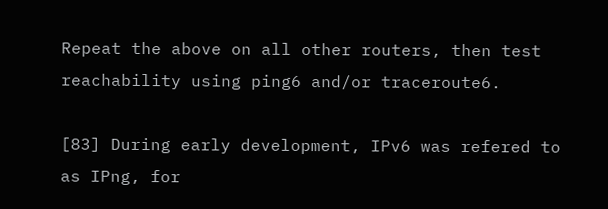Repeat the above on all other routers, then test reachability using ping6 and/or traceroute6.

[83] During early development, IPv6 was refered to as IPng, for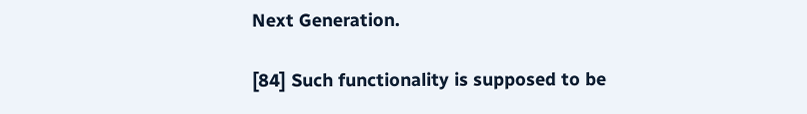Next Generation.

[84] Such functionality is supposed to be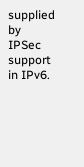supplied by IPSec support in IPv6.